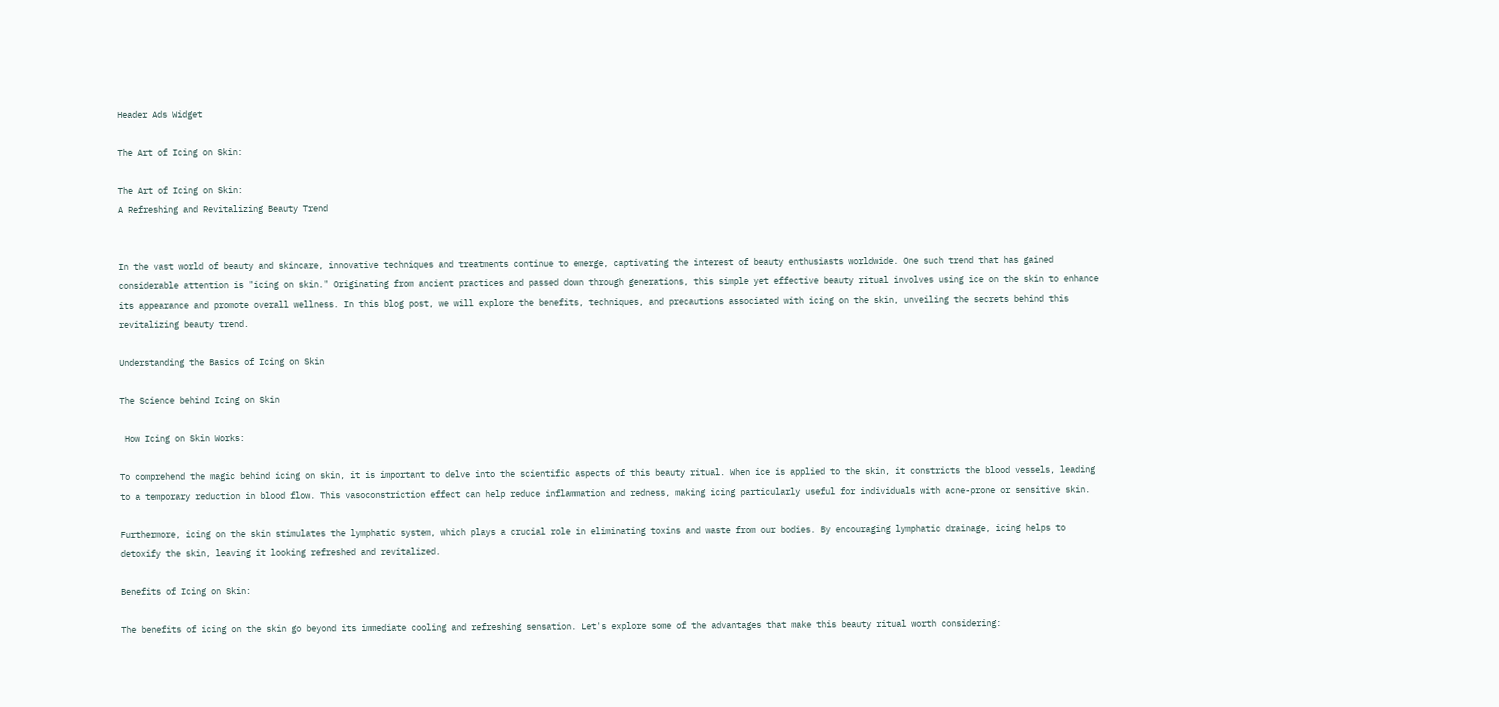Header Ads Widget

The Art of Icing on Skin:

The Art of Icing on Skin:
A Refreshing and Revitalizing Beauty Trend


In the vast world of beauty and skincare, innovative techniques and treatments continue to emerge, captivating the interest of beauty enthusiasts worldwide. One such trend that has gained considerable attention is "icing on skin." Originating from ancient practices and passed down through generations, this simple yet effective beauty ritual involves using ice on the skin to enhance its appearance and promote overall wellness. In this blog post, we will explore the benefits, techniques, and precautions associated with icing on the skin, unveiling the secrets behind this revitalizing beauty trend.

Understanding the Basics of Icing on Skin

The Science behind Icing on Skin

 How Icing on Skin Works:

To comprehend the magic behind icing on skin, it is important to delve into the scientific aspects of this beauty ritual. When ice is applied to the skin, it constricts the blood vessels, leading to a temporary reduction in blood flow. This vasoconstriction effect can help reduce inflammation and redness, making icing particularly useful for individuals with acne-prone or sensitive skin.

Furthermore, icing on the skin stimulates the lymphatic system, which plays a crucial role in eliminating toxins and waste from our bodies. By encouraging lymphatic drainage, icing helps to detoxify the skin, leaving it looking refreshed and revitalized.

Benefits of Icing on Skin:

The benefits of icing on the skin go beyond its immediate cooling and refreshing sensation. Let's explore some of the advantages that make this beauty ritual worth considering: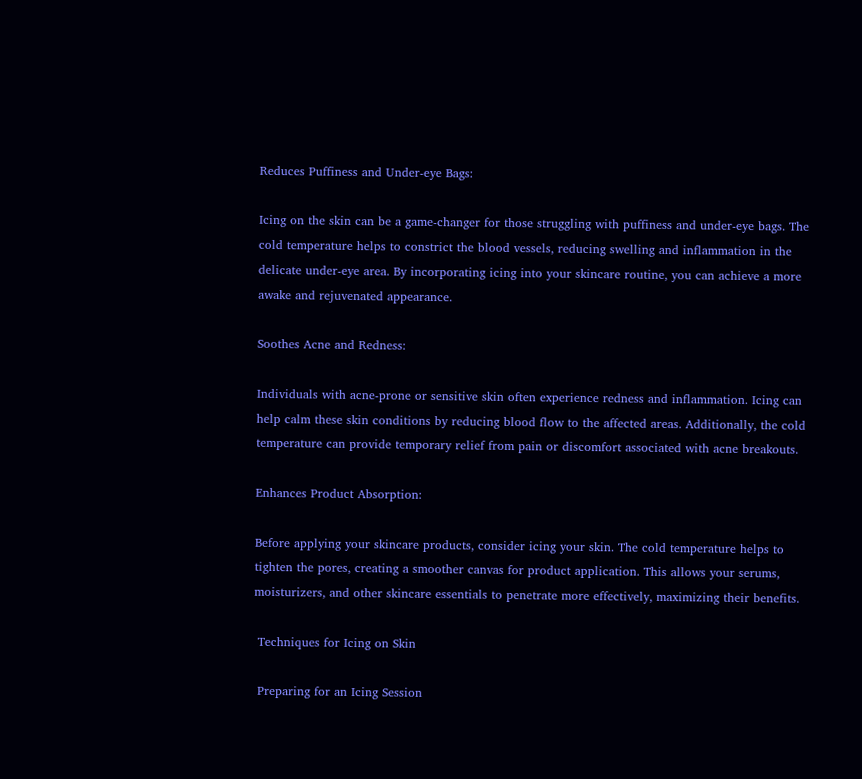Reduces Puffiness and Under-eye Bags:

Icing on the skin can be a game-changer for those struggling with puffiness and under-eye bags. The cold temperature helps to constrict the blood vessels, reducing swelling and inflammation in the delicate under-eye area. By incorporating icing into your skincare routine, you can achieve a more awake and rejuvenated appearance.

Soothes Acne and Redness:

Individuals with acne-prone or sensitive skin often experience redness and inflammation. Icing can help calm these skin conditions by reducing blood flow to the affected areas. Additionally, the cold temperature can provide temporary relief from pain or discomfort associated with acne breakouts.

Enhances Product Absorption:

Before applying your skincare products, consider icing your skin. The cold temperature helps to tighten the pores, creating a smoother canvas for product application. This allows your serums, moisturizers, and other skincare essentials to penetrate more effectively, maximizing their benefits.

 Techniques for Icing on Skin

 Preparing for an Icing Session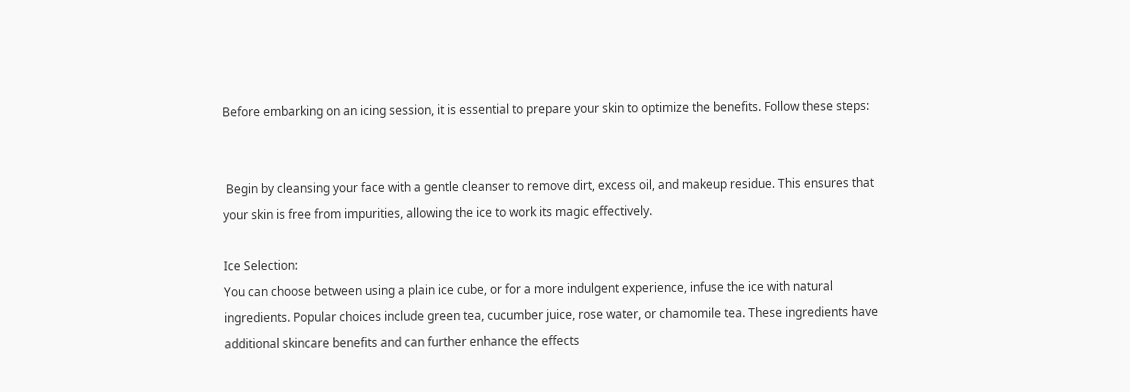Before embarking on an icing session, it is essential to prepare your skin to optimize the benefits. Follow these steps:


 Begin by cleansing your face with a gentle cleanser to remove dirt, excess oil, and makeup residue. This ensures that your skin is free from impurities, allowing the ice to work its magic effectively.

Ice Selection:
You can choose between using a plain ice cube, or for a more indulgent experience, infuse the ice with natural ingredients. Popular choices include green tea, cucumber juice, rose water, or chamomile tea. These ingredients have additional skincare benefits and can further enhance the effects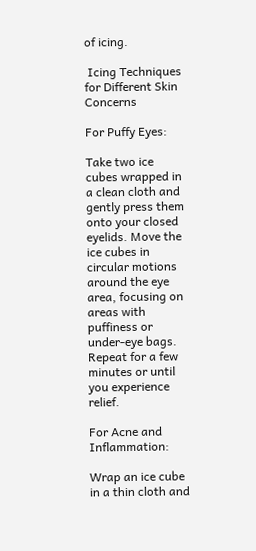of icing.

 Icing Techniques for Different Skin Concerns

For Puffy Eyes:

Take two ice cubes wrapped in a clean cloth and gently press them onto your closed eyelids. Move the ice cubes in circular motions around the eye area, focusing on areas with puffiness or under-eye bags. Repeat for a few minutes or until you experience relief.

For Acne and Inflammation:

Wrap an ice cube in a thin cloth and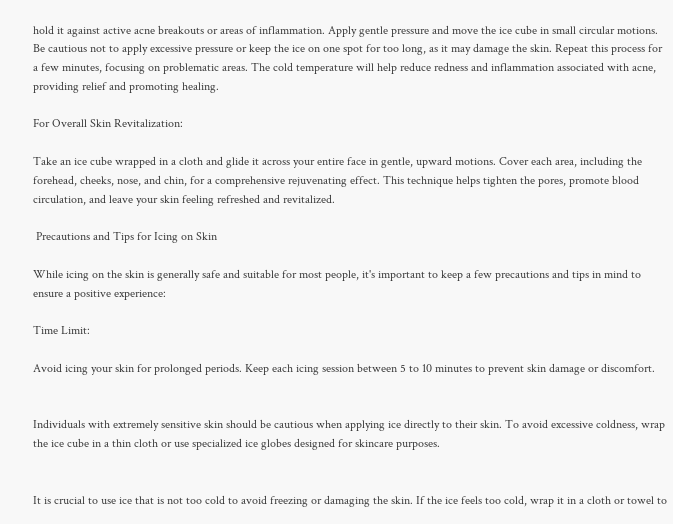hold it against active acne breakouts or areas of inflammation. Apply gentle pressure and move the ice cube in small circular motions. Be cautious not to apply excessive pressure or keep the ice on one spot for too long, as it may damage the skin. Repeat this process for a few minutes, focusing on problematic areas. The cold temperature will help reduce redness and inflammation associated with acne, providing relief and promoting healing.

For Overall Skin Revitalization:

Take an ice cube wrapped in a cloth and glide it across your entire face in gentle, upward motions. Cover each area, including the forehead, cheeks, nose, and chin, for a comprehensive rejuvenating effect. This technique helps tighten the pores, promote blood circulation, and leave your skin feeling refreshed and revitalized.

 Precautions and Tips for Icing on Skin

While icing on the skin is generally safe and suitable for most people, it's important to keep a few precautions and tips in mind to ensure a positive experience:

Time Limit:

Avoid icing your skin for prolonged periods. Keep each icing session between 5 to 10 minutes to prevent skin damage or discomfort.


Individuals with extremely sensitive skin should be cautious when applying ice directly to their skin. To avoid excessive coldness, wrap the ice cube in a thin cloth or use specialized ice globes designed for skincare purposes.


It is crucial to use ice that is not too cold to avoid freezing or damaging the skin. If the ice feels too cold, wrap it in a cloth or towel to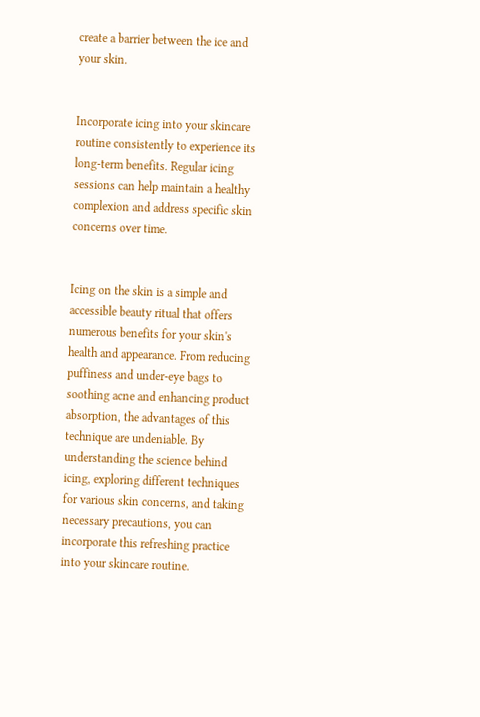create a barrier between the ice and your skin.


Incorporate icing into your skincare routine consistently to experience its long-term benefits. Regular icing sessions can help maintain a healthy complexion and address specific skin concerns over time.


Icing on the skin is a simple and accessible beauty ritual that offers numerous benefits for your skin's health and appearance. From reducing puffiness and under-eye bags to soothing acne and enhancing product absorption, the advantages of this technique are undeniable. By understanding the science behind icing, exploring different techniques for various skin concerns, and taking necessary precautions, you can incorporate this refreshing practice into your skincare routine.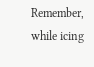Remember, while icing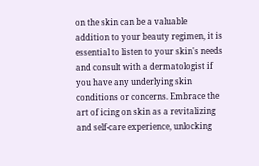on the skin can be a valuable addition to your beauty regimen, it is essential to listen to your skin's needs and consult with a dermatologist if you have any underlying skin conditions or concerns. Embrace the art of icing on skin as a revitalizing and self-care experience, unlocking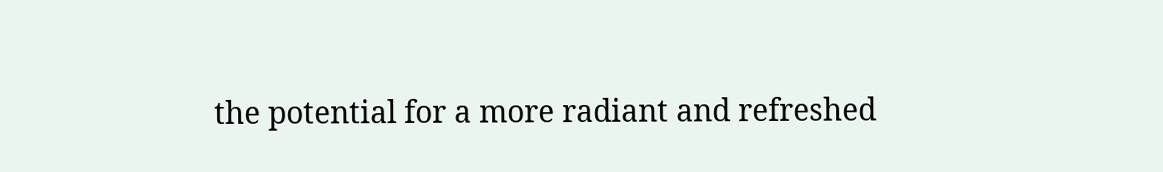the potential for a more radiant and refreshed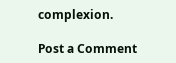complexion.

Post a Comment